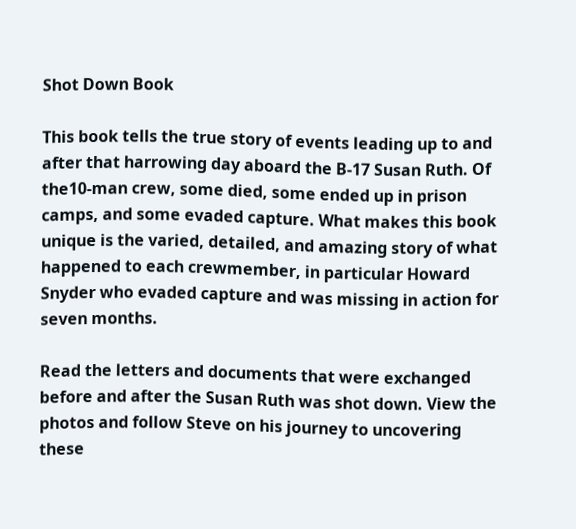Shot Down Book

This book tells the true story of events leading up to and after that harrowing day aboard the B-17 Susan Ruth. Of the10-man crew, some died, some ended up in prison camps, and some evaded capture. What makes this book unique is the varied, detailed, and amazing story of what happened to each crewmember, in particular Howard Snyder who evaded capture and was missing in action for seven months.

Read the letters and documents that were exchanged before and after the Susan Ruth was shot down. View the photos and follow Steve on his journey to uncovering these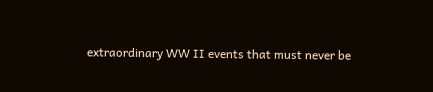extraordinary WW II events that must never be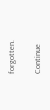forgotten.

Continue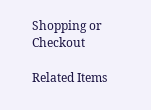Shopping or Checkout

Related Items